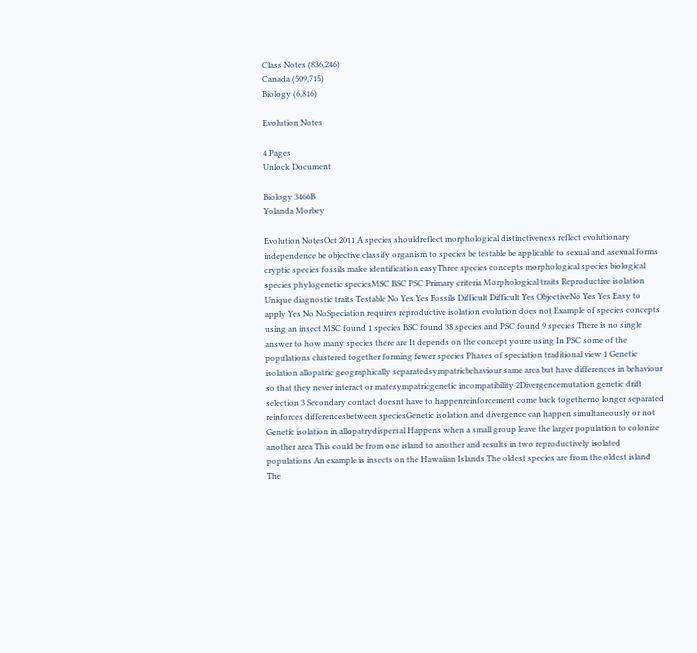Class Notes (836,246)
Canada (509,715)
Biology (6,816)

Evolution Notes

4 Pages
Unlock Document

Biology 3466B
Yolanda Morbey

Evolution NotesOct 2011 A species shouldreflect morphological distinctiveness reflect evolutionary independence be objective classify organism to species be testable be applicable to sexual and asexual forms cryptic species fossils make identification easyThree species concepts morphological species biological species phylogenetic speciesMSC BSC PSC Primary criteria Morphological traits Reproductive isolation Unique diagnostic traits Testable No Yes Yes Fossils Difficult Difficult Yes ObjectiveNo Yes Yes Easy to apply Yes No NoSpeciation requires reproductive isolation evolution does not Example of species concepts using an insect MSC found 1 species BSC found 38 species and PSC found 9 species There is no single answer to how many species there are It depends on the concept youre using In PSC some of the populations clustered together forming fewer species Phases of speciation traditional view 1 Genetic isolation allopatric geographically separatedsympatricbehaviour same area but have differences in behaviour so that they never interact or matesympatricgenetic incompatibility 2Divergencemutation genetic drift selection 3 Secondary contact doesnt have to happenreinforcement come back togetherno longer separated reinforces differencesbetween speciesGenetic isolation and divergence can happen simultaneously or not Genetic isolation in allopatrydispersal Happens when a small group leave the larger population to colonize another area This could be from one island to another and results in two reproductively isolated populations An example is insects on the Hawaiian Islands The oldest species are from the oldest island The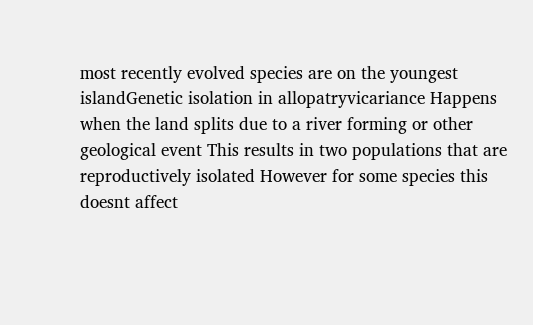most recently evolved species are on the youngest islandGenetic isolation in allopatryvicariance Happens when the land splits due to a river forming or other geological event This results in two populations that are reproductively isolated However for some species this doesnt affect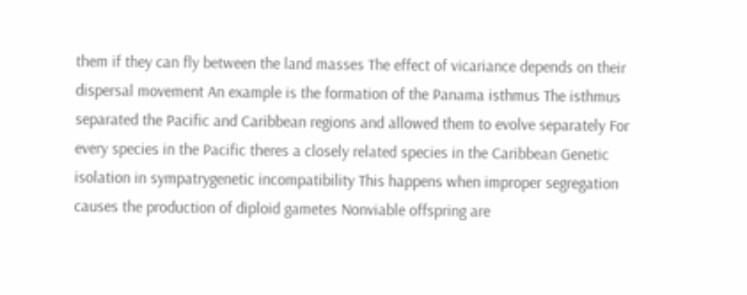them if they can fly between the land masses The effect of vicariance depends on their dispersal movement An example is the formation of the Panama isthmus The isthmus separated the Pacific and Caribbean regions and allowed them to evolve separately For every species in the Pacific theres a closely related species in the Caribbean Genetic isolation in sympatrygenetic incompatibility This happens when improper segregation causes the production of diploid gametes Nonviable offspring are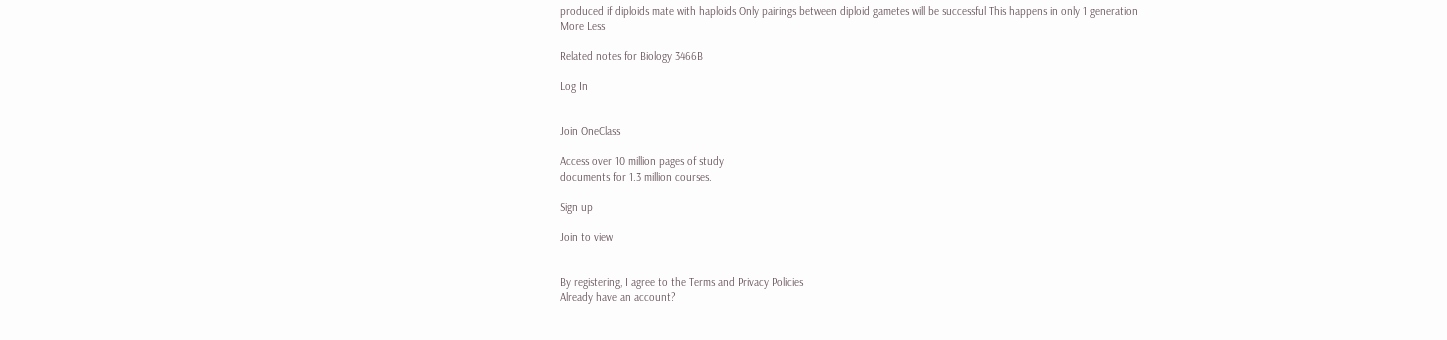produced if diploids mate with haploids Only pairings between diploid gametes will be successful This happens in only 1 generation
More Less

Related notes for Biology 3466B

Log In


Join OneClass

Access over 10 million pages of study
documents for 1.3 million courses.

Sign up

Join to view


By registering, I agree to the Terms and Privacy Policies
Already have an account?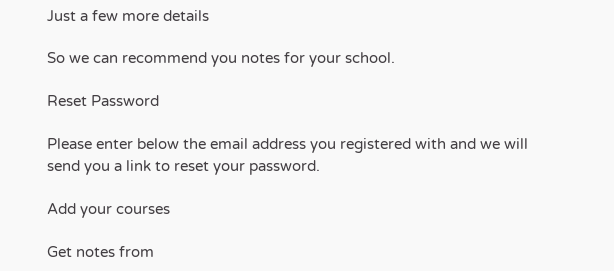Just a few more details

So we can recommend you notes for your school.

Reset Password

Please enter below the email address you registered with and we will send you a link to reset your password.

Add your courses

Get notes from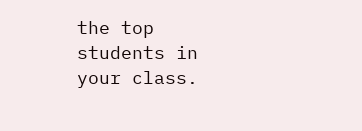the top students in your class.